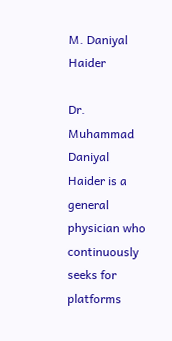M. Daniyal Haider

Dr. Muhammad Daniyal Haider is a general physician who continuously seeks for platforms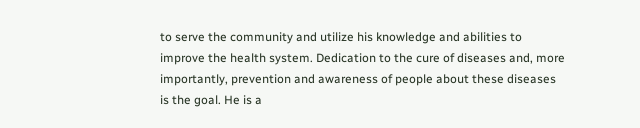to serve the community and utilize his knowledge and abilities to improve the health system. Dedication to the cure of diseases and, more importantly, prevention and awareness of people about these diseases is the goal. He is a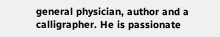general physician, author and a calligrapher. He is passionate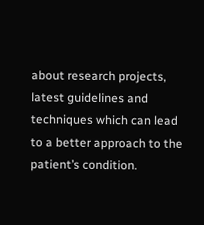about research projects, latest guidelines and techniques which can lead to a better approach to the patient’s condition.